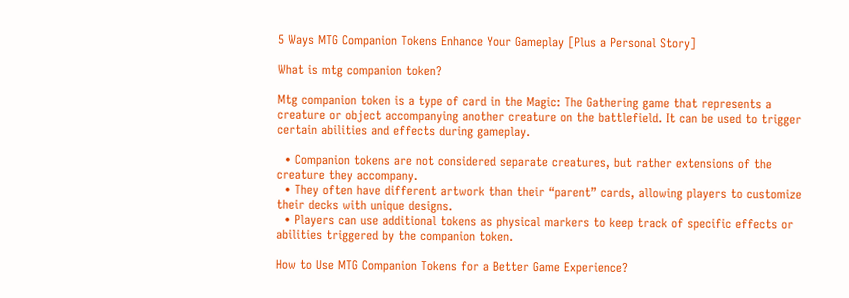5 Ways MTG Companion Tokens Enhance Your Gameplay [Plus a Personal Story]

What is mtg companion token?

Mtg companion token is a type of card in the Magic: The Gathering game that represents a creature or object accompanying another creature on the battlefield. It can be used to trigger certain abilities and effects during gameplay.

  • Companion tokens are not considered separate creatures, but rather extensions of the creature they accompany.
  • They often have different artwork than their “parent” cards, allowing players to customize their decks with unique designs.
  • Players can use additional tokens as physical markers to keep track of specific effects or abilities triggered by the companion token.

How to Use MTG Companion Tokens for a Better Game Experience?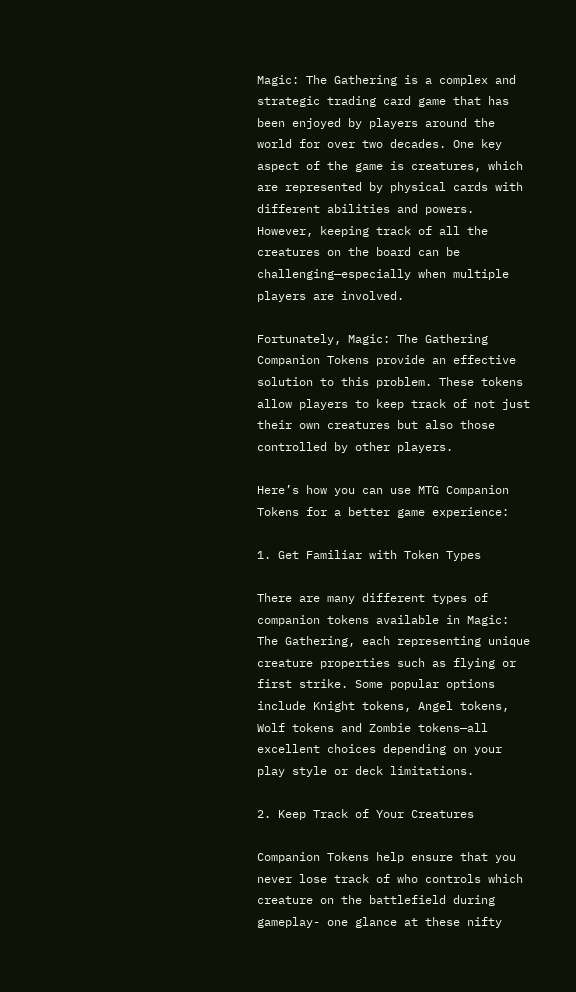Magic: The Gathering is a complex and strategic trading card game that has been enjoyed by players around the world for over two decades. One key aspect of the game is creatures, which are represented by physical cards with different abilities and powers. However, keeping track of all the creatures on the board can be challenging—especially when multiple players are involved.

Fortunately, Magic: The Gathering Companion Tokens provide an effective solution to this problem. These tokens allow players to keep track of not just their own creatures but also those controlled by other players.

Here’s how you can use MTG Companion Tokens for a better game experience:

1. Get Familiar with Token Types

There are many different types of companion tokens available in Magic: The Gathering, each representing unique creature properties such as flying or first strike. Some popular options include Knight tokens, Angel tokens, Wolf tokens and Zombie tokens—all excellent choices depending on your play style or deck limitations.

2. Keep Track of Your Creatures

Companion Tokens help ensure that you never lose track of who controls which creature on the battlefield during gameplay- one glance at these nifty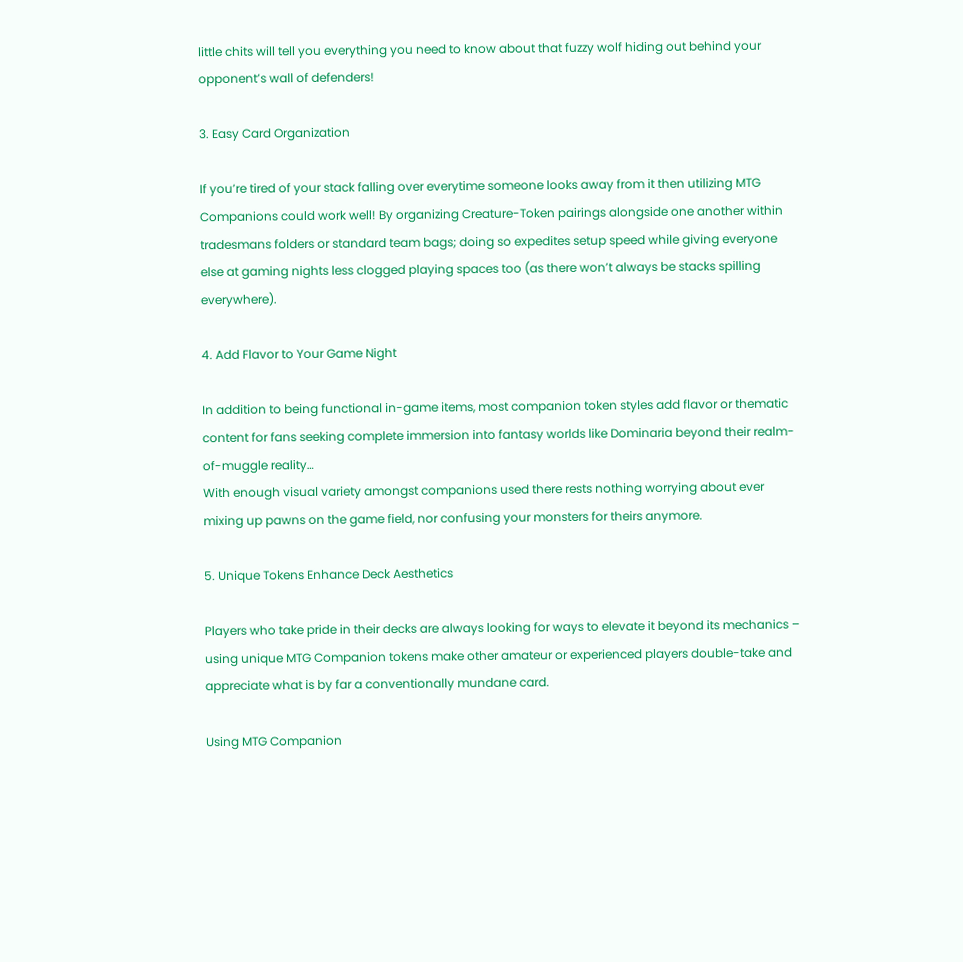little chits will tell you everything you need to know about that fuzzy wolf hiding out behind your opponent’s wall of defenders!

3. Easy Card Organization

If you’re tired of your stack falling over everytime someone looks away from it then utilizing MTG Companions could work well! By organizing Creature-Token pairings alongside one another within tradesmans folders or standard team bags; doing so expedites setup speed while giving everyone else at gaming nights less clogged playing spaces too (as there won’t always be stacks spilling everywhere).

4. Add Flavor to Your Game Night

In addition to being functional in-game items, most companion token styles add flavor or thematic content for fans seeking complete immersion into fantasy worlds like Dominaria beyond their realm-of-muggle reality…
With enough visual variety amongst companions used there rests nothing worrying about ever mixing up pawns on the game field, nor confusing your monsters for theirs anymore.

5. Unique Tokens Enhance Deck Aesthetics

Players who take pride in their decks are always looking for ways to elevate it beyond its mechanics – using unique MTG Companion tokens make other amateur or experienced players double-take and appreciate what is by far a conventionally mundane card.

Using MTG Companion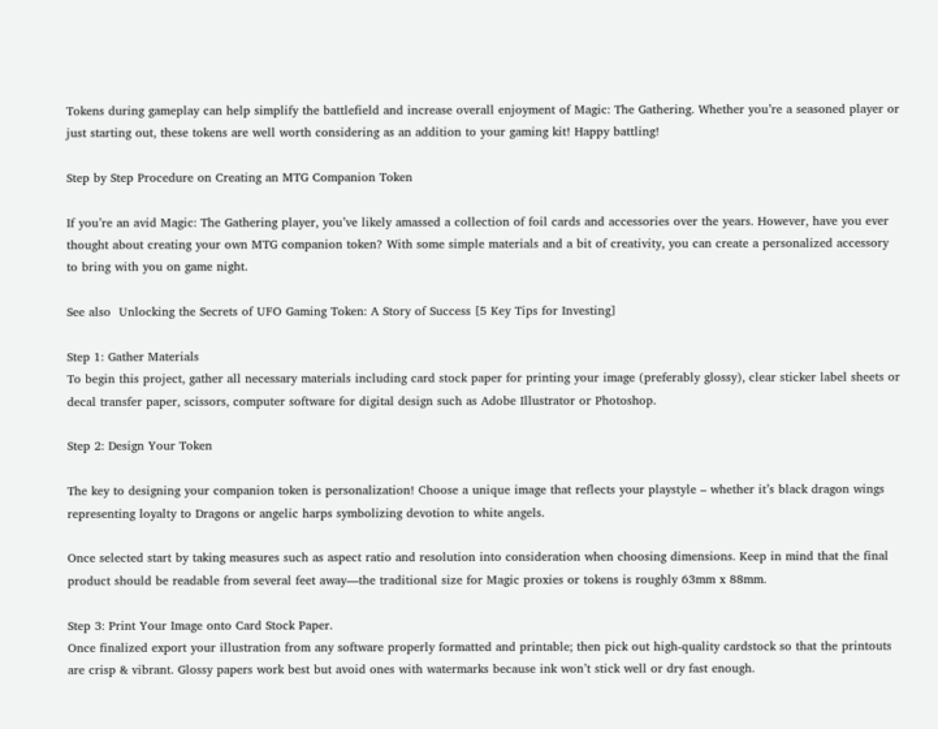Tokens during gameplay can help simplify the battlefield and increase overall enjoyment of Magic: The Gathering. Whether you’re a seasoned player or just starting out, these tokens are well worth considering as an addition to your gaming kit! Happy battling!

Step by Step Procedure on Creating an MTG Companion Token

If you’re an avid Magic: The Gathering player, you’ve likely amassed a collection of foil cards and accessories over the years. However, have you ever thought about creating your own MTG companion token? With some simple materials and a bit of creativity, you can create a personalized accessory to bring with you on game night.

See also  Unlocking the Secrets of UFO Gaming Token: A Story of Success [5 Key Tips for Investing]

Step 1: Gather Materials
To begin this project, gather all necessary materials including card stock paper for printing your image (preferably glossy), clear sticker label sheets or decal transfer paper, scissors, computer software for digital design such as Adobe Illustrator or Photoshop.

Step 2: Design Your Token

The key to designing your companion token is personalization! Choose a unique image that reflects your playstyle – whether it’s black dragon wings representing loyalty to Dragons or angelic harps symbolizing devotion to white angels.

Once selected start by taking measures such as aspect ratio and resolution into consideration when choosing dimensions. Keep in mind that the final product should be readable from several feet away—the traditional size for Magic proxies or tokens is roughly 63mm x 88mm.

Step 3: Print Your Image onto Card Stock Paper.
Once finalized export your illustration from any software properly formatted and printable; then pick out high-quality cardstock so that the printouts are crisp & vibrant. Glossy papers work best but avoid ones with watermarks because ink won’t stick well or dry fast enough.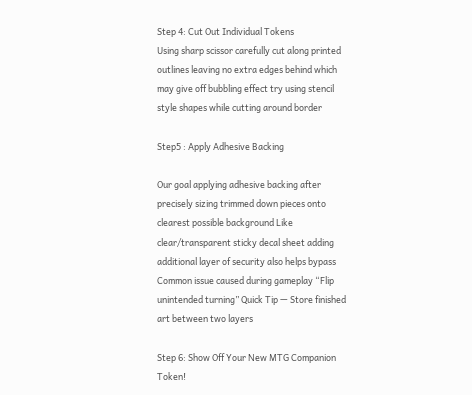Step 4: Cut Out Individual Tokens
Using sharp scissor carefully cut along printed outlines leaving no extra edges behind which may give off bubbling effect try using stencil style shapes while cutting around border

Step5 : Apply Adhesive Backing

Our goal applying adhesive backing after precisely sizing trimmed down pieces onto clearest possible background Like clear/transparent sticky decal sheet adding additional layer of security also helps bypass Common issue caused during gameplay “Flip unintended turning” Quick Tip — Store finished art between two layers

Step 6: Show Off Your New MTG Companion Token!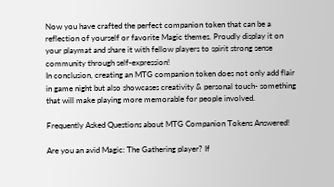Now you have crafted the perfect companion token that can be a reflection of yourself or favorite Magic themes. Proudly display it on your playmat and share it with fellow players to spirit strong sense community through self-expression!
In conclusion, creating an MTG companion token does not only add flair in game night but also showcases creativity & personal touch- something that will make playing more memorable for people involved.

Frequently Asked Questions about MTG Companion Tokens Answered!

Are you an avid Magic: The Gathering player? If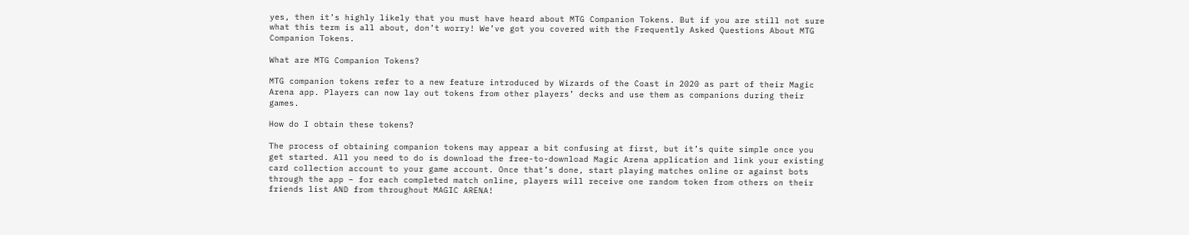yes, then it’s highly likely that you must have heard about MTG Companion Tokens. But if you are still not sure what this term is all about, don’t worry! We’ve got you covered with the Frequently Asked Questions About MTG Companion Tokens.

What are MTG Companion Tokens?

MTG companion tokens refer to a new feature introduced by Wizards of the Coast in 2020 as part of their Magic Arena app. Players can now lay out tokens from other players’ decks and use them as companions during their games.

How do I obtain these tokens?

The process of obtaining companion tokens may appear a bit confusing at first, but it’s quite simple once you get started. All you need to do is download the free-to-download Magic Arena application and link your existing card collection account to your game account. Once that’s done, start playing matches online or against bots through the app – for each completed match online, players will receive one random token from others on their friends list AND from throughout MAGIC ARENA!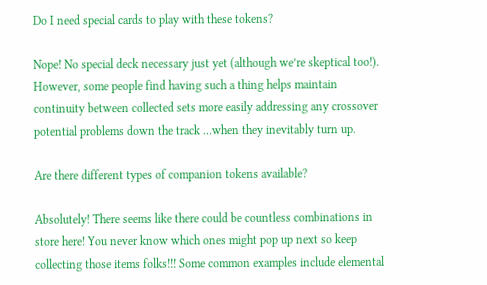Do I need special cards to play with these tokens?

Nope! No special deck necessary just yet (although we’re skeptical too!). However, some people find having such a thing helps maintain continuity between collected sets more easily addressing any crossover potential problems down the track …when they inevitably turn up.

Are there different types of companion tokens available?

Absolutely! There seems like there could be countless combinations in store here! You never know which ones might pop up next so keep collecting those items folks!!! Some common examples include elemental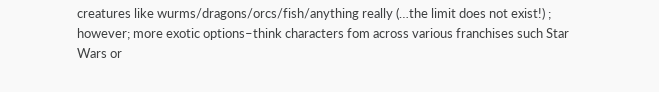creatures like wurms/dragons/orcs/fish/anything really (…the limit does not exist!) ; however; more exotic options–think characters fom across various franchises such Star Wars or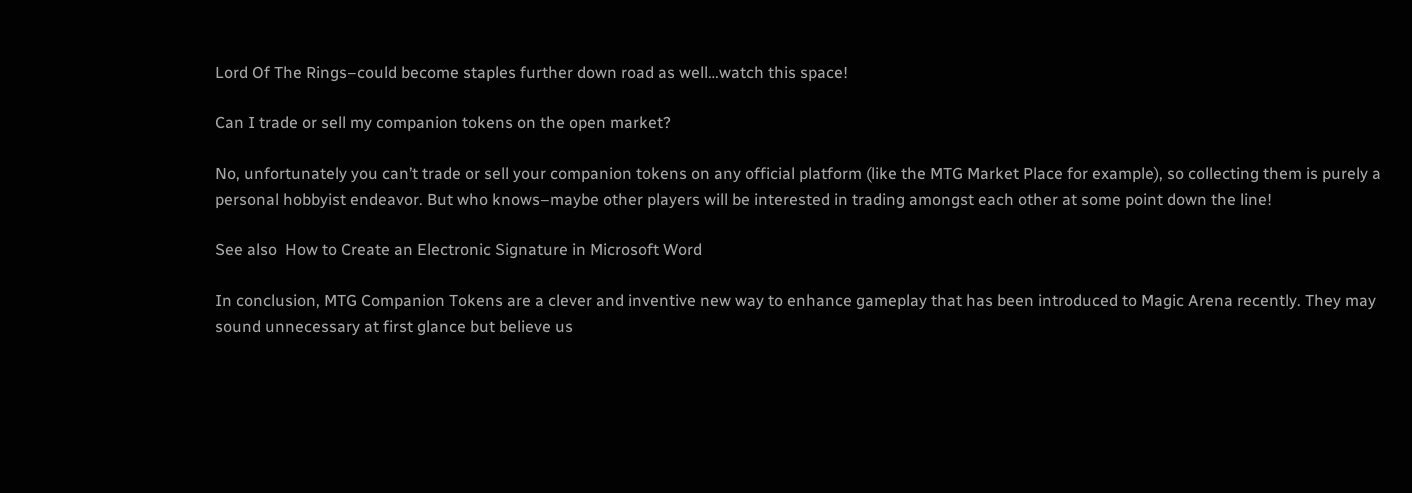Lord Of The Rings–could become staples further down road as well…watch this space!

Can I trade or sell my companion tokens on the open market?

No, unfortunately you can’t trade or sell your companion tokens on any official platform (like the MTG Market Place for example), so collecting them is purely a personal hobbyist endeavor. But who knows–maybe other players will be interested in trading amongst each other at some point down the line!

See also  How to Create an Electronic Signature in Microsoft Word

In conclusion, MTG Companion Tokens are a clever and inventive new way to enhance gameplay that has been introduced to Magic Arena recently. They may sound unnecessary at first glance but believe us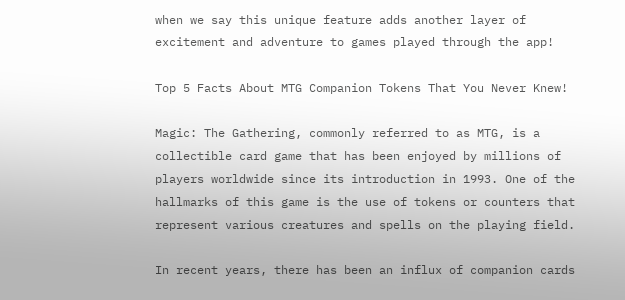when we say this unique feature adds another layer of excitement and adventure to games played through the app!

Top 5 Facts About MTG Companion Tokens That You Never Knew!

Magic: The Gathering, commonly referred to as MTG, is a collectible card game that has been enjoyed by millions of players worldwide since its introduction in 1993. One of the hallmarks of this game is the use of tokens or counters that represent various creatures and spells on the playing field.

In recent years, there has been an influx of companion cards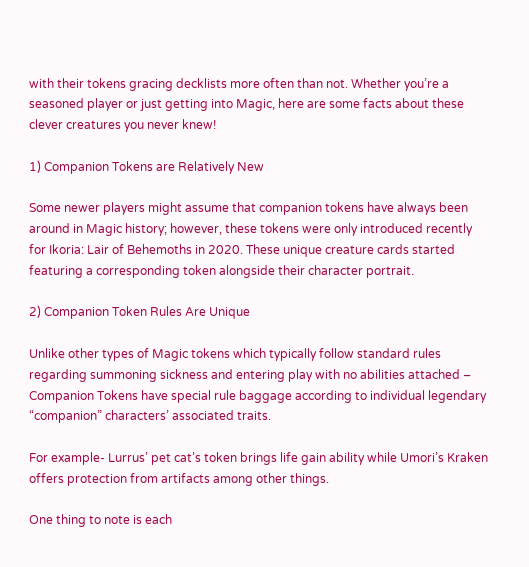with their tokens gracing decklists more often than not. Whether you’re a seasoned player or just getting into Magic, here are some facts about these clever creatures you never knew!

1) Companion Tokens are Relatively New

Some newer players might assume that companion tokens have always been around in Magic history; however, these tokens were only introduced recently for Ikoria: Lair of Behemoths in 2020. These unique creature cards started featuring a corresponding token alongside their character portrait.

2) Companion Token Rules Are Unique

Unlike other types of Magic tokens which typically follow standard rules regarding summoning sickness and entering play with no abilities attached – Companion Tokens have special rule baggage according to individual legendary “companion” characters’ associated traits.

For example- Lurrus’ pet cat’s token brings life gain ability while Umori’s Kraken offers protection from artifacts among other things.

One thing to note is each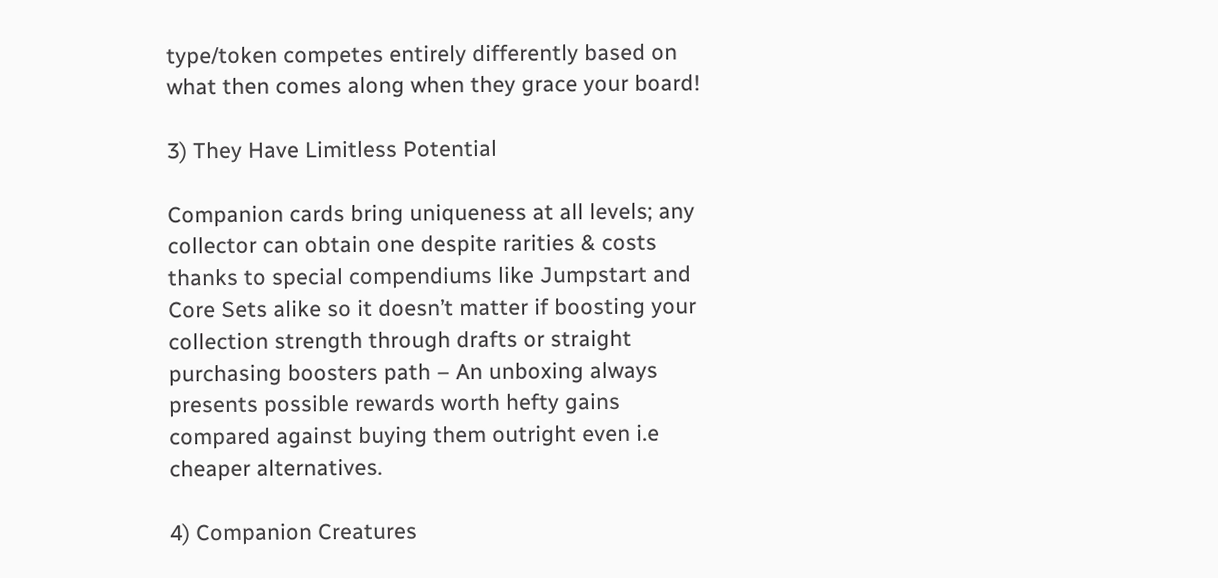type/token competes entirely differently based on what then comes along when they grace your board!

3) They Have Limitless Potential

Companion cards bring uniqueness at all levels; any collector can obtain one despite rarities & costs thanks to special compendiums like Jumpstart and Core Sets alike so it doesn’t matter if boosting your collection strength through drafts or straight purchasing boosters path – An unboxing always presents possible rewards worth hefty gains compared against buying them outright even i.e cheaper alternatives.

4) Companion Creatures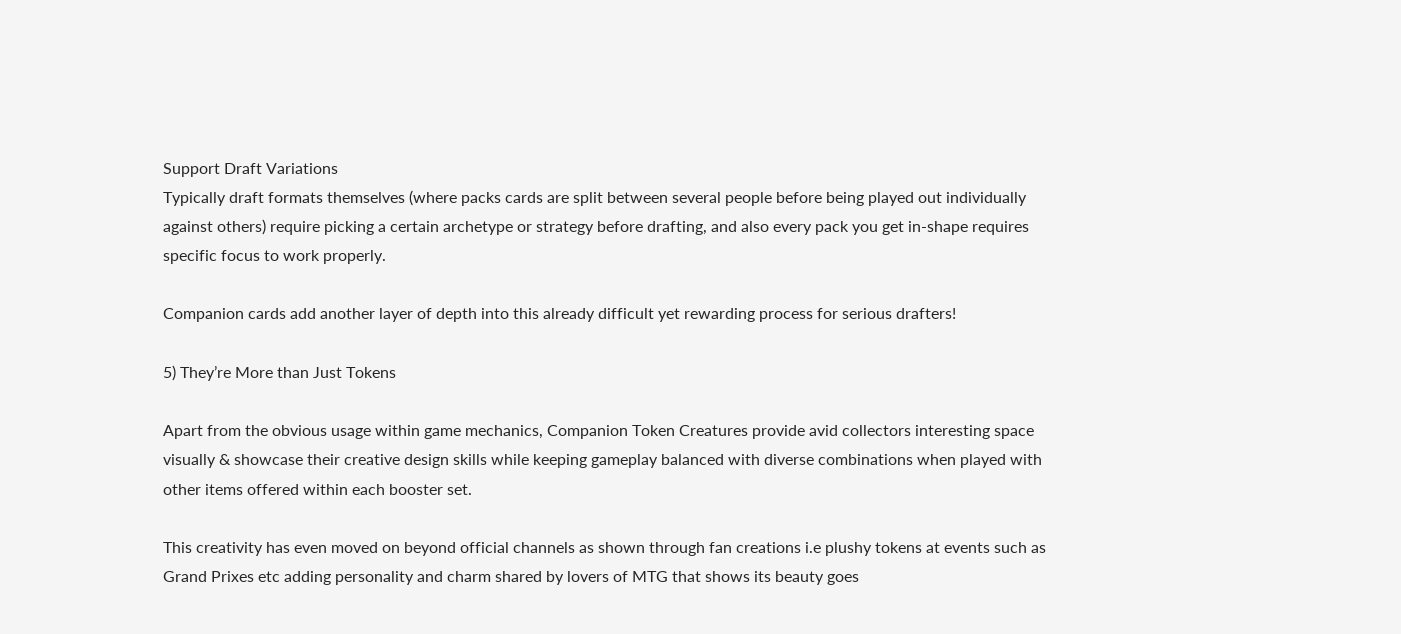Support Draft Variations
Typically draft formats themselves (where packs cards are split between several people before being played out individually against others) require picking a certain archetype or strategy before drafting, and also every pack you get in-shape requires specific focus to work properly.

Companion cards add another layer of depth into this already difficult yet rewarding process for serious drafters!

5) They’re More than Just Tokens

Apart from the obvious usage within game mechanics, Companion Token Creatures provide avid collectors interesting space visually & showcase their creative design skills while keeping gameplay balanced with diverse combinations when played with other items offered within each booster set.

This creativity has even moved on beyond official channels as shown through fan creations i.e plushy tokens at events such as Grand Prixes etc adding personality and charm shared by lovers of MTG that shows its beauty goes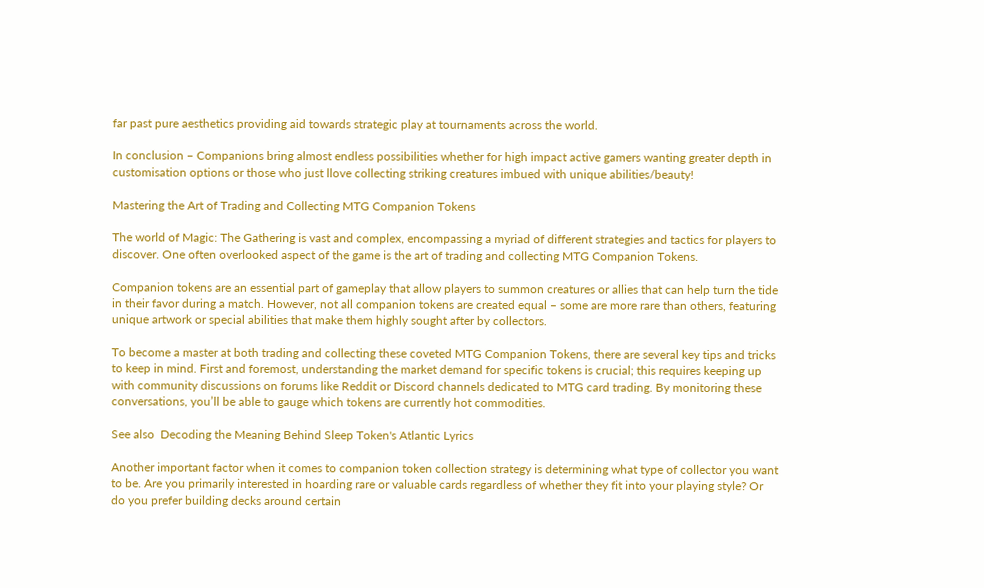far past pure aesthetics providing aid towards strategic play at tournaments across the world.

In conclusion – Companions bring almost endless possibilities whether for high impact active gamers wanting greater depth in customisation options or those who just llove collecting striking creatures imbued with unique abilities/beauty!

Mastering the Art of Trading and Collecting MTG Companion Tokens

The world of Magic: The Gathering is vast and complex, encompassing a myriad of different strategies and tactics for players to discover. One often overlooked aspect of the game is the art of trading and collecting MTG Companion Tokens.

Companion tokens are an essential part of gameplay that allow players to summon creatures or allies that can help turn the tide in their favor during a match. However, not all companion tokens are created equal – some are more rare than others, featuring unique artwork or special abilities that make them highly sought after by collectors.

To become a master at both trading and collecting these coveted MTG Companion Tokens, there are several key tips and tricks to keep in mind. First and foremost, understanding the market demand for specific tokens is crucial; this requires keeping up with community discussions on forums like Reddit or Discord channels dedicated to MTG card trading. By monitoring these conversations, you’ll be able to gauge which tokens are currently hot commodities.

See also  Decoding the Meaning Behind Sleep Token's Atlantic Lyrics

Another important factor when it comes to companion token collection strategy is determining what type of collector you want to be. Are you primarily interested in hoarding rare or valuable cards regardless of whether they fit into your playing style? Or do you prefer building decks around certain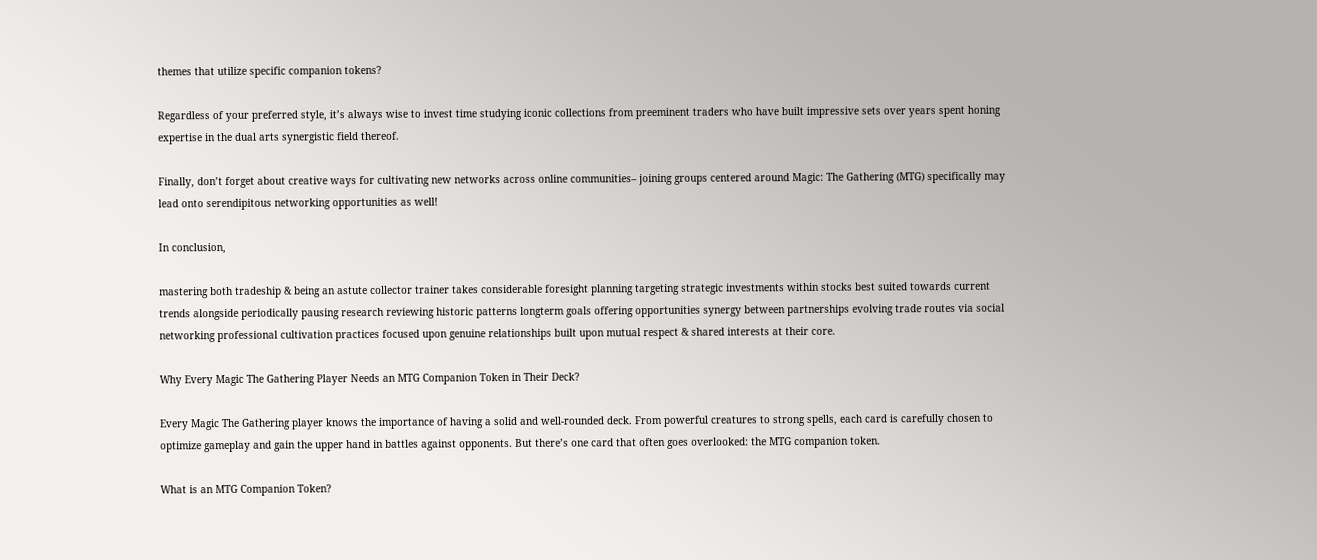themes that utilize specific companion tokens?

Regardless of your preferred style, it’s always wise to invest time studying iconic collections from preeminent traders who have built impressive sets over years spent honing expertise in the dual arts synergistic field thereof.

Finally, don’t forget about creative ways for cultivating new networks across online communities– joining groups centered around Magic: The Gathering (MTG) specifically may lead onto serendipitous networking opportunities as well!

In conclusion,

mastering both tradeship & being an astute collector trainer takes considerable foresight planning targeting strategic investments within stocks best suited towards current trends alongside periodically pausing research reviewing historic patterns longterm goals offering opportunities synergy between partnerships evolving trade routes via social networking professional cultivation practices focused upon genuine relationships built upon mutual respect & shared interests at their core.

Why Every Magic The Gathering Player Needs an MTG Companion Token in Their Deck?

Every Magic The Gathering player knows the importance of having a solid and well-rounded deck. From powerful creatures to strong spells, each card is carefully chosen to optimize gameplay and gain the upper hand in battles against opponents. But there’s one card that often goes overlooked: the MTG companion token.

What is an MTG Companion Token?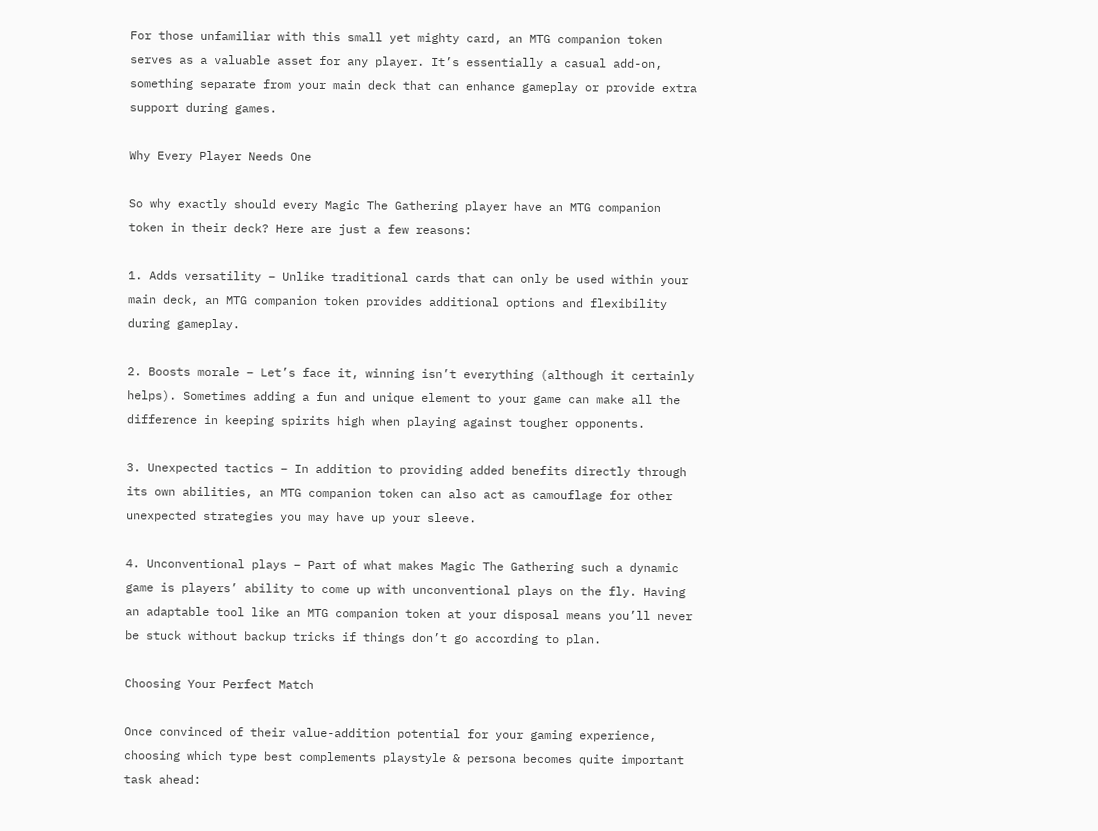For those unfamiliar with this small yet mighty card, an MTG companion token serves as a valuable asset for any player. It’s essentially a casual add-on, something separate from your main deck that can enhance gameplay or provide extra support during games.

Why Every Player Needs One

So why exactly should every Magic The Gathering player have an MTG companion token in their deck? Here are just a few reasons:

1. Adds versatility – Unlike traditional cards that can only be used within your main deck, an MTG companion token provides additional options and flexibility during gameplay.

2. Boosts morale – Let’s face it, winning isn’t everything (although it certainly helps). Sometimes adding a fun and unique element to your game can make all the difference in keeping spirits high when playing against tougher opponents.

3. Unexpected tactics – In addition to providing added benefits directly through its own abilities, an MTG companion token can also act as camouflage for other unexpected strategies you may have up your sleeve.

4. Unconventional plays – Part of what makes Magic The Gathering such a dynamic game is players’ ability to come up with unconventional plays on the fly. Having an adaptable tool like an MTG companion token at your disposal means you’ll never be stuck without backup tricks if things don’t go according to plan.

Choosing Your Perfect Match

Once convinced of their value-addition potential for your gaming experience, choosing which type best complements playstyle & persona becomes quite important task ahead: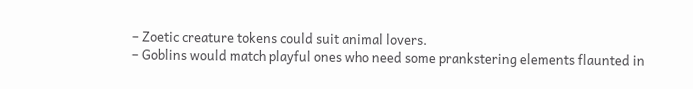– Zoetic creature tokens could suit animal lovers.
– Goblins would match playful ones who need some prankstering elements flaunted in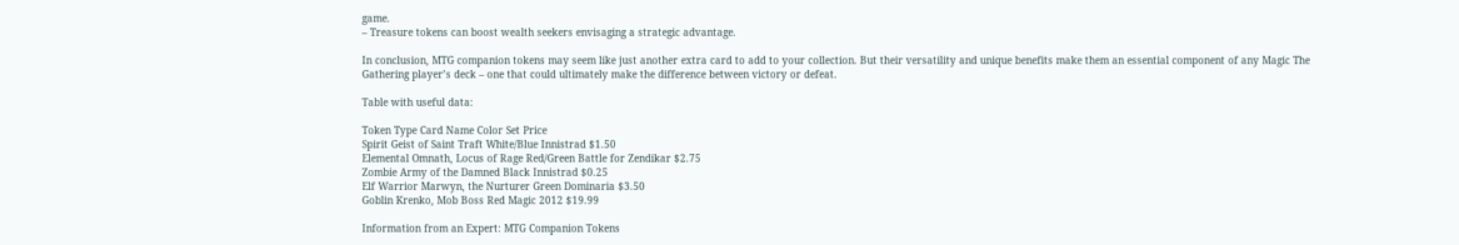game.
– Treasure tokens can boost wealth seekers envisaging a strategic advantage.

In conclusion, MTG companion tokens may seem like just another extra card to add to your collection. But their versatility and unique benefits make them an essential component of any Magic The Gathering player’s deck – one that could ultimately make the difference between victory or defeat.

Table with useful data:

Token Type Card Name Color Set Price
Spirit Geist of Saint Traft White/Blue Innistrad $1.50
Elemental Omnath, Locus of Rage Red/Green Battle for Zendikar $2.75
Zombie Army of the Damned Black Innistrad $0.25
Elf Warrior Marwyn, the Nurturer Green Dominaria $3.50
Goblin Krenko, Mob Boss Red Magic 2012 $19.99

Information from an Expert: MTG Companion Tokens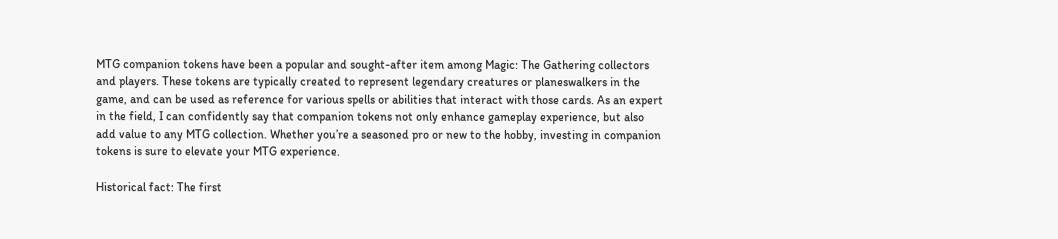MTG companion tokens have been a popular and sought-after item among Magic: The Gathering collectors and players. These tokens are typically created to represent legendary creatures or planeswalkers in the game, and can be used as reference for various spells or abilities that interact with those cards. As an expert in the field, I can confidently say that companion tokens not only enhance gameplay experience, but also add value to any MTG collection. Whether you’re a seasoned pro or new to the hobby, investing in companion tokens is sure to elevate your MTG experience.

Historical fact: The first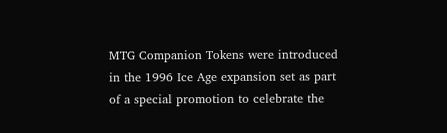MTG Companion Tokens were introduced in the 1996 Ice Age expansion set as part of a special promotion to celebrate the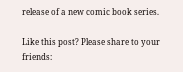release of a new comic book series.

Like this post? Please share to your friends: